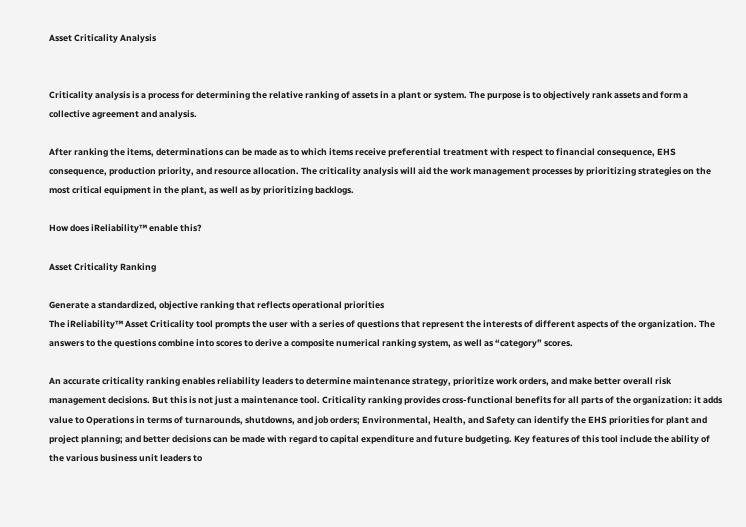Asset Criticality Analysis


Criticality analysis is a process for determining the relative ranking of assets in a plant or system. The purpose is to objectively rank assets and form a collective agreement and analysis.

After ranking the items, determinations can be made as to which items receive preferential treatment with respect to financial consequence, EHS consequence, production priority, and resource allocation. The criticality analysis will aid the work management processes by prioritizing strategies on the most critical equipment in the plant, as well as by prioritizing backlogs.

How does iReliability™ enable this?

Asset Criticality Ranking

Generate a standardized, objective ranking that reflects operational priorities
The iReliability™ Asset Criticality tool prompts the user with a series of questions that represent the interests of different aspects of the organization. The answers to the questions combine into scores to derive a composite numerical ranking system, as well as “category” scores.

An accurate criticality ranking enables reliability leaders to determine maintenance strategy, prioritize work orders, and make better overall risk management decisions. But this is not just a maintenance tool. Criticality ranking provides cross-functional benefits for all parts of the organization: it adds value to Operations in terms of turnarounds, shutdowns, and job orders; Environmental, Health, and Safety can identify the EHS priorities for plant and project planning; and better decisions can be made with regard to capital expenditure and future budgeting. Key features of this tool include the ability of the various business unit leaders to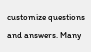customize questions and answers. Many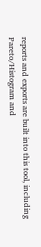reports and exports are built into this tool, including Pareto/Histogram and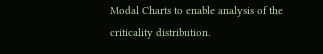Modal Charts to enable analysis of the criticality distribution.